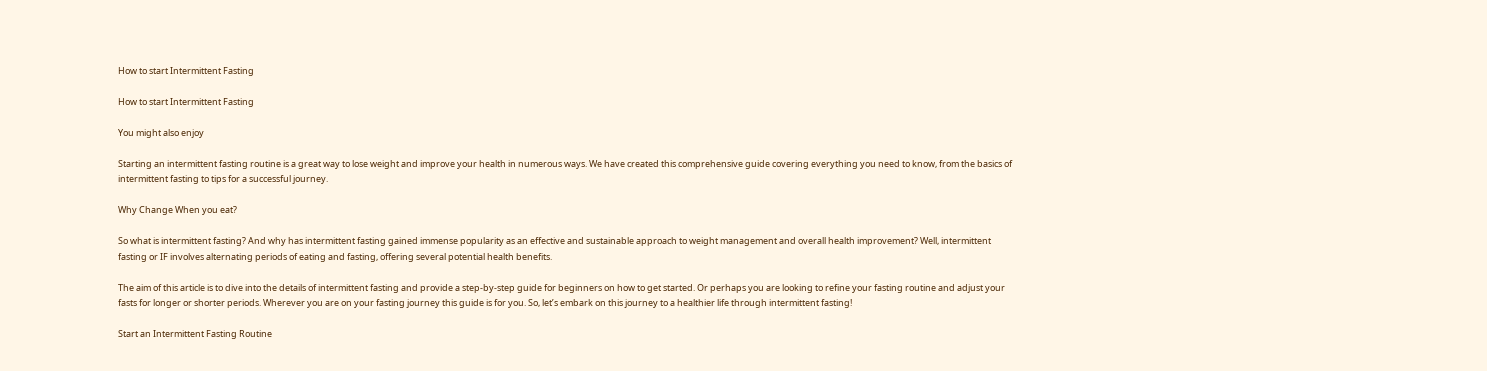How to start Intermittent Fasting

How to start Intermittent Fasting

You might also enjoy

Starting an intermittent fasting routine is a great way to lose weight and improve your health in numerous ways. We have created this comprehensive guide covering everything you need to know, from the basics of intermittent fasting to tips for a successful journey.

Why Change When you eat?

So what is intermittent fasting? And why has intermittent fasting gained immense popularity as an effective and sustainable approach to weight management and overall health improvement? Well, intermittent fasting or IF involves alternating periods of eating and fasting, offering several potential health benefits.

The aim of this article is to dive into the details of intermittent fasting and provide a step-by-step guide for beginners on how to get started. Or perhaps you are looking to refine your fasting routine and adjust your fasts for longer or shorter periods. Wherever you are on your fasting journey this guide is for you. So, let’s embark on this journey to a healthier life through intermittent fasting!

Start an Intermittent Fasting Routine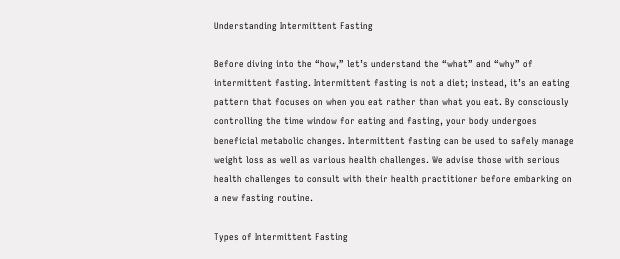Understanding Intermittent Fasting

Before diving into the “how,” let’s understand the “what” and “why” of intermittent fasting. Intermittent fasting is not a diet; instead, it’s an eating pattern that focuses on when you eat rather than what you eat. By consciously controlling the time window for eating and fasting, your body undergoes beneficial metabolic changes. Intermittent fasting can be used to safely manage weight loss as well as various health challenges. We advise those with serious health challenges to consult with their health practitioner before embarking on a new fasting routine.

Types of Intermittent Fasting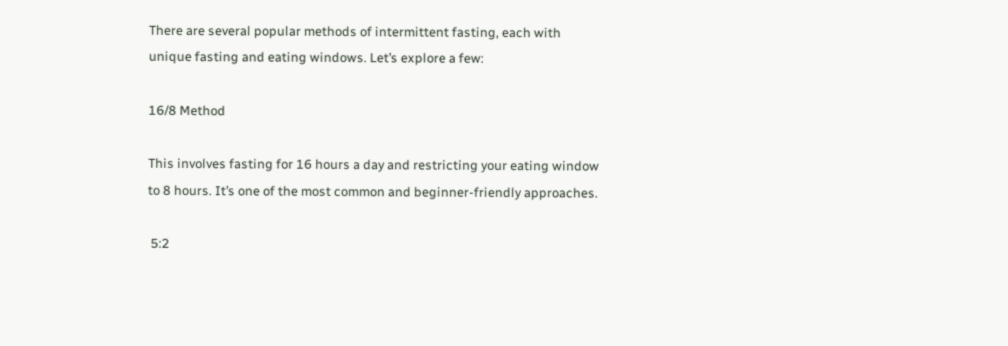There are several popular methods of intermittent fasting, each with unique fasting and eating windows. Let’s explore a few:

16/8 Method

This involves fasting for 16 hours a day and restricting your eating window to 8 hours. It’s one of the most common and beginner-friendly approaches.

 5:2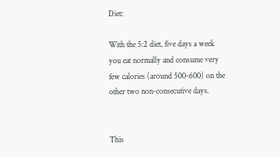Diet:

With the 5:2 diet, five days a week you eat normally and consume very few calories (around 500-600) on the other two non-consecutive days.


This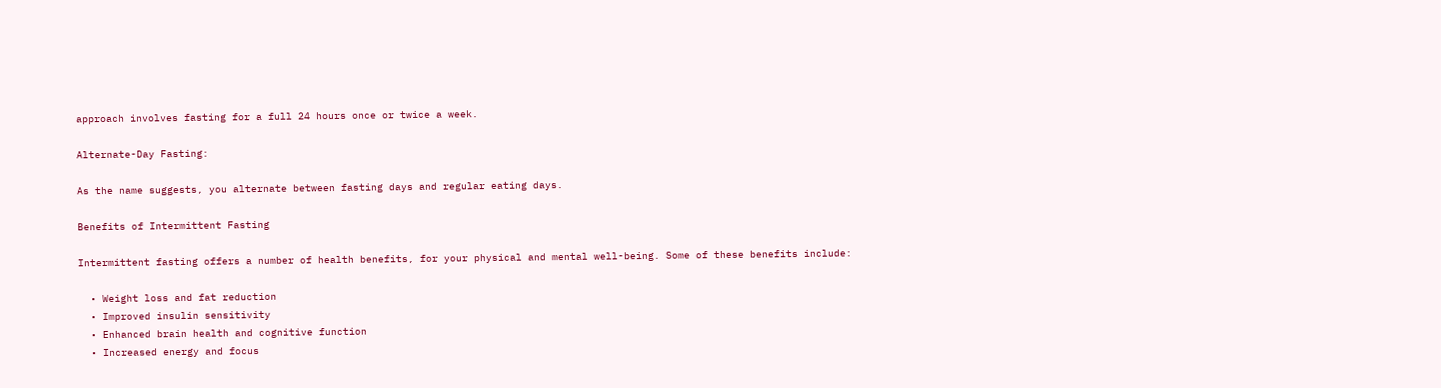approach involves fasting for a full 24 hours once or twice a week.

Alternate-Day Fasting:

As the name suggests, you alternate between fasting days and regular eating days.

Benefits of Intermittent Fasting

Intermittent fasting offers a number of health benefits, for your physical and mental well-being. Some of these benefits include:

  • Weight loss and fat reduction
  • Improved insulin sensitivity
  • Enhanced brain health and cognitive function
  • Increased energy and focus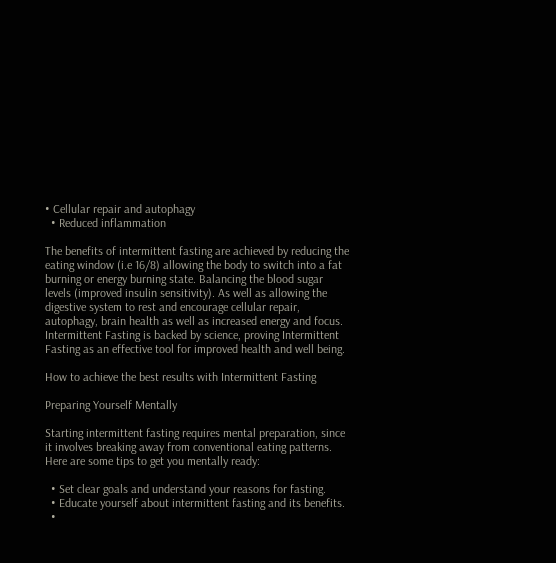• Cellular repair and autophagy
  • Reduced inflammation

The benefits of intermittent fasting are achieved by reducing the eating window (i.e 16/8) allowing the body to switch into a fat burning or energy burning state. Balancing the blood sugar levels (improved insulin sensitivity). As well as allowing the digestive system to rest and encourage cellular repair, autophagy, brain health as well as increased energy and focus.  Intermittent Fasting is backed by science, proving Intermittent Fasting as an effective tool for improved health and well being.

How to achieve the best results with Intermittent Fasting

Preparing Yourself Mentally

Starting intermittent fasting requires mental preparation, since it involves breaking away from conventional eating patterns. Here are some tips to get you mentally ready:

  • Set clear goals and understand your reasons for fasting.
  • Educate yourself about intermittent fasting and its benefits.
  •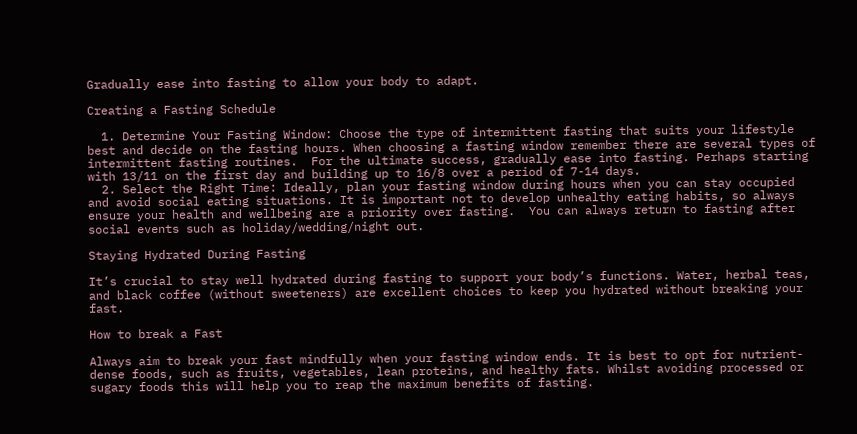Gradually ease into fasting to allow your body to adapt.

Creating a Fasting Schedule

  1. Determine Your Fasting Window: Choose the type of intermittent fasting that suits your lifestyle best and decide on the fasting hours. When choosing a fasting window remember there are several types of intermittent fasting routines.  For the ultimate success, gradually ease into fasting. Perhaps starting with 13/11 on the first day and building up to 16/8 over a period of 7-14 days.
  2. Select the Right Time: Ideally, plan your fasting window during hours when you can stay occupied and avoid social eating situations. It is important not to develop unhealthy eating habits, so always ensure your health and wellbeing are a priority over fasting.  You can always return to fasting after social events such as holiday/wedding/night out.

Staying Hydrated During Fasting

It’s crucial to stay well hydrated during fasting to support your body’s functions. Water, herbal teas, and black coffee (without sweeteners) are excellent choices to keep you hydrated without breaking your fast.

How to break a Fast

Always aim to break your fast mindfully when your fasting window ends. It is best to opt for nutrient-dense foods, such as fruits, vegetables, lean proteins, and healthy fats. Whilst avoiding processed or sugary foods this will help you to reap the maximum benefits of fasting.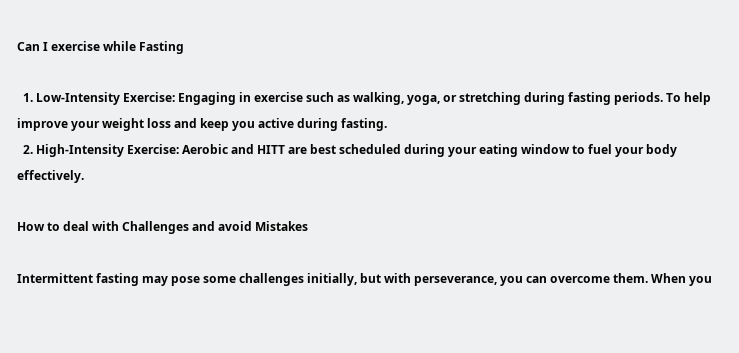Can I exercise while Fasting

  1. Low-Intensity Exercise: Engaging in exercise such as walking, yoga, or stretching during fasting periods. To help improve your weight loss and keep you active during fasting.
  2. High-Intensity Exercise: Aerobic and HITT are best scheduled during your eating window to fuel your body effectively.

How to deal with Challenges and avoid Mistakes

Intermittent fasting may pose some challenges initially, but with perseverance, you can overcome them. When you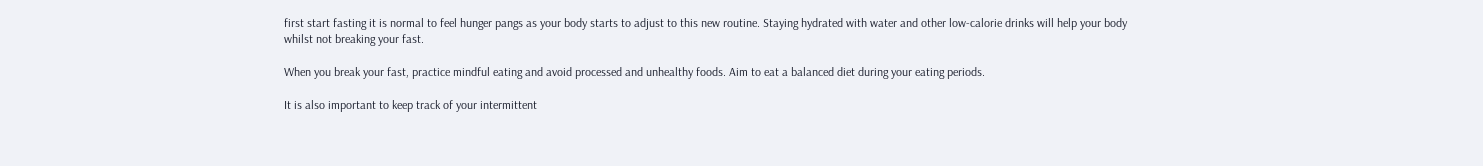first start fasting it is normal to feel hunger pangs as your body starts to adjust to this new routine. Staying hydrated with water and other low-calorie drinks will help your body whilst not breaking your fast.

When you break your fast, practice mindful eating and avoid processed and unhealthy foods. Aim to eat a balanced diet during your eating periods.

It is also important to keep track of your intermittent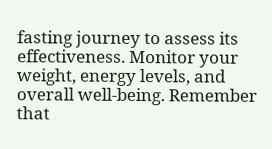fasting journey to assess its effectiveness. Monitor your weight, energy levels, and overall well-being. Remember that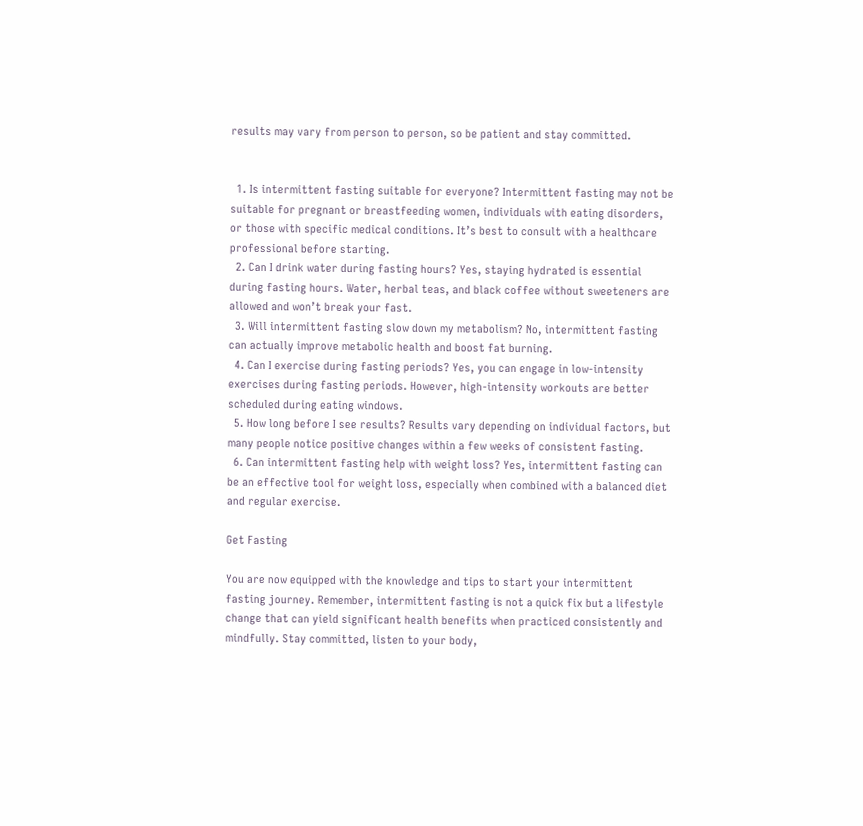results may vary from person to person, so be patient and stay committed.


  1. Is intermittent fasting suitable for everyone? Intermittent fasting may not be suitable for pregnant or breastfeeding women, individuals with eating disorders, or those with specific medical conditions. It’s best to consult with a healthcare professional before starting.
  2. Can I drink water during fasting hours? Yes, staying hydrated is essential during fasting hours. Water, herbal teas, and black coffee without sweeteners are allowed and won’t break your fast.
  3. Will intermittent fasting slow down my metabolism? No, intermittent fasting can actually improve metabolic health and boost fat burning.
  4. Can I exercise during fasting periods? Yes, you can engage in low-intensity exercises during fasting periods. However, high-intensity workouts are better scheduled during eating windows.
  5. How long before I see results? Results vary depending on individual factors, but many people notice positive changes within a few weeks of consistent fasting.
  6. Can intermittent fasting help with weight loss? Yes, intermittent fasting can be an effective tool for weight loss, especially when combined with a balanced diet and regular exercise.

Get Fasting

You are now equipped with the knowledge and tips to start your intermittent fasting journey. Remember, intermittent fasting is not a quick fix but a lifestyle change that can yield significant health benefits when practiced consistently and mindfully. Stay committed, listen to your body,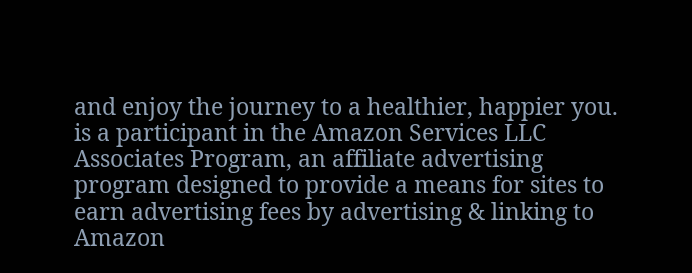and enjoy the journey to a healthier, happier you. is a participant in the Amazon Services LLC Associates Program, an affiliate advertising program designed to provide a means for sites to earn advertising fees by advertising & linking to Amazon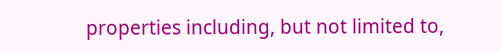properties including, but not limited to,